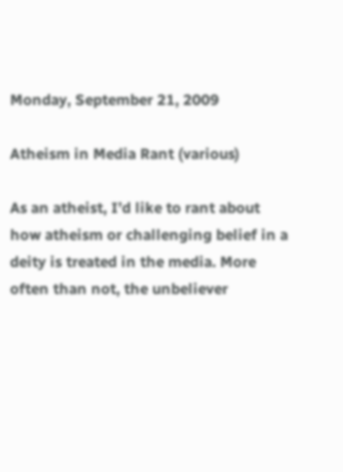Monday, September 21, 2009

Atheism in Media Rant (various)

As an atheist, I’d like to rant about how atheism or challenging belief in a deity is treated in the media. More often than not, the unbeliever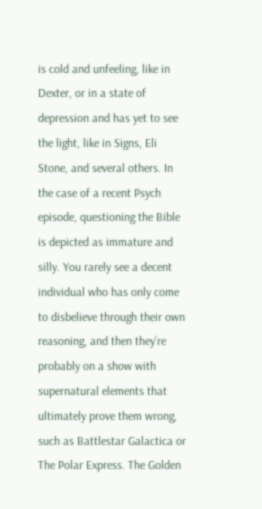is cold and unfeeling, like in Dexter, or in a state of depression and has yet to see the light, like in Signs, Eli Stone, and several others. In the case of a recent Psych episode, questioning the Bible is depicted as immature and silly. You rarely see a decent individual who has only come to disbelieve through their own reasoning, and then they’re probably on a show with supernatural elements that ultimately prove them wrong, such as Battlestar Galactica or The Polar Express. The Golden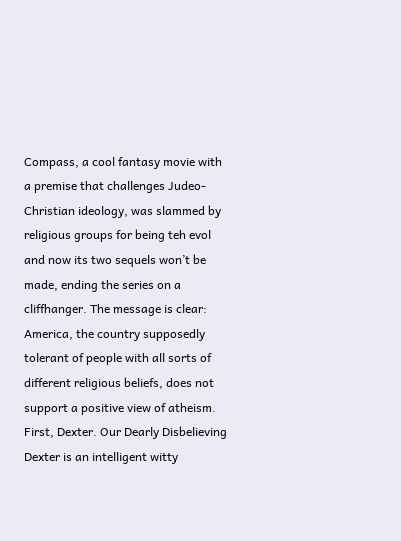Compass, a cool fantasy movie with a premise that challenges Judeo-Christian ideology, was slammed by religious groups for being teh evol and now its two sequels won’t be made, ending the series on a cliffhanger. The message is clear: America, the country supposedly tolerant of people with all sorts of different religious beliefs, does not support a positive view of atheism.
First, Dexter. Our Dearly Disbelieving Dexter is an intelligent witty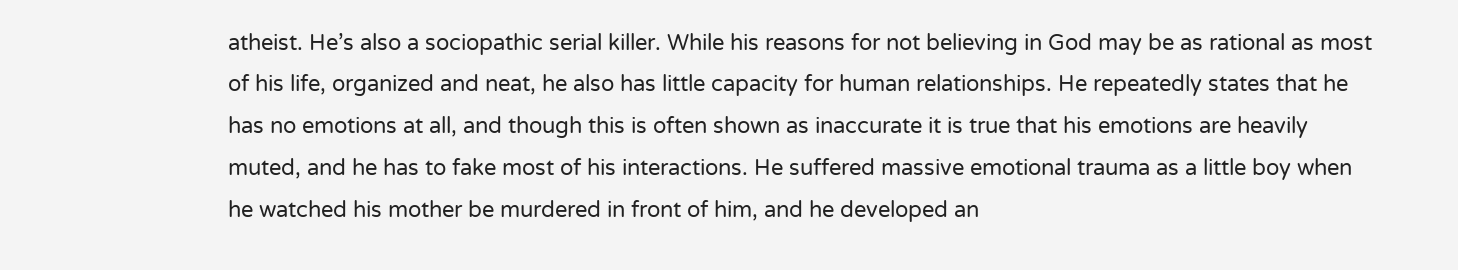atheist. He’s also a sociopathic serial killer. While his reasons for not believing in God may be as rational as most of his life, organized and neat, he also has little capacity for human relationships. He repeatedly states that he has no emotions at all, and though this is often shown as inaccurate it is true that his emotions are heavily muted, and he has to fake most of his interactions. He suffered massive emotional trauma as a little boy when he watched his mother be murdered in front of him, and he developed an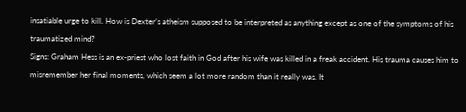insatiable urge to kill. How is Dexter’s atheism supposed to be interpreted as anything except as one of the symptoms of his traumatized mind?
Signs: Graham Hess is an ex-priest who lost faith in God after his wife was killed in a freak accident. His trauma causes him to misremember her final moments, which seem a lot more random than it really was. It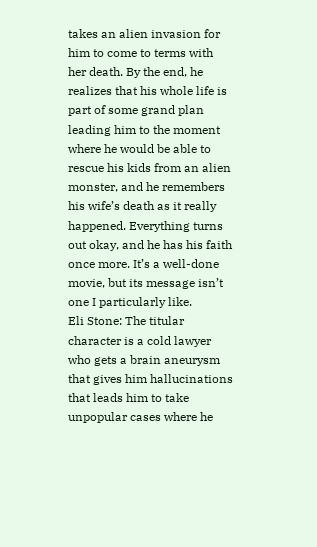takes an alien invasion for him to come to terms with her death. By the end, he realizes that his whole life is part of some grand plan leading him to the moment where he would be able to rescue his kids from an alien monster, and he remembers his wife’s death as it really happened. Everything turns out okay, and he has his faith once more. It’s a well-done movie, but its message isn’t one I particularly like.
Eli Stone: The titular character is a cold lawyer who gets a brain aneurysm that gives him hallucinations that leads him to take unpopular cases where he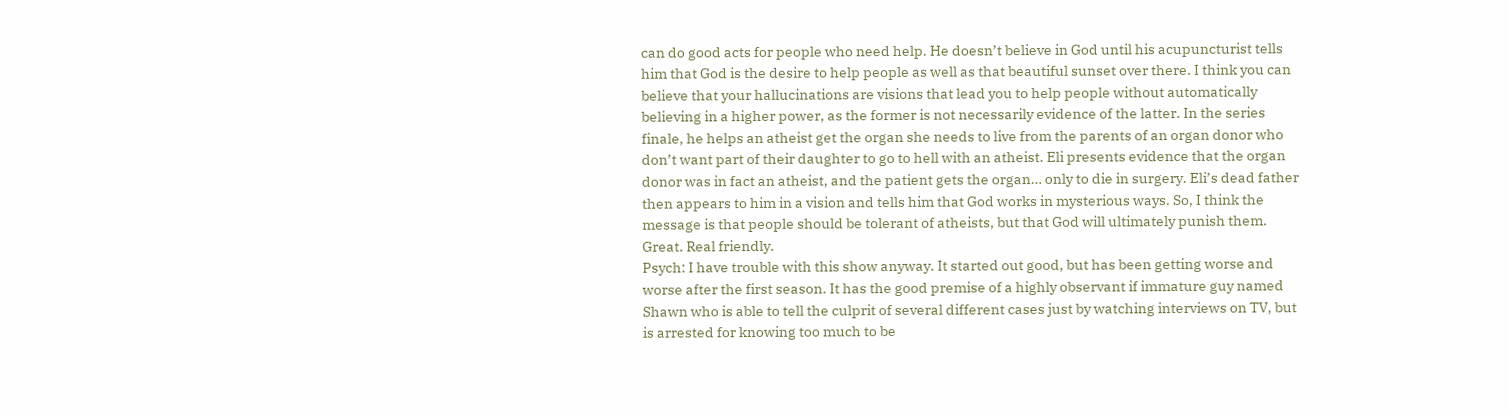can do good acts for people who need help. He doesn’t believe in God until his acupuncturist tells him that God is the desire to help people as well as that beautiful sunset over there. I think you can believe that your hallucinations are visions that lead you to help people without automatically believing in a higher power, as the former is not necessarily evidence of the latter. In the series finale, he helps an atheist get the organ she needs to live from the parents of an organ donor who don’t want part of their daughter to go to hell with an atheist. Eli presents evidence that the organ donor was in fact an atheist, and the patient gets the organ… only to die in surgery. Eli’s dead father then appears to him in a vision and tells him that God works in mysterious ways. So, I think the message is that people should be tolerant of atheists, but that God will ultimately punish them. Great. Real friendly.
Psych: I have trouble with this show anyway. It started out good, but has been getting worse and worse after the first season. It has the good premise of a highly observant if immature guy named Shawn who is able to tell the culprit of several different cases just by watching interviews on TV, but is arrested for knowing too much to be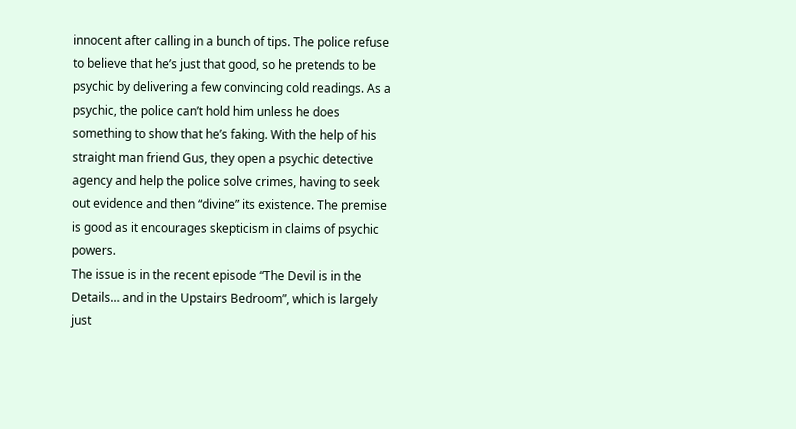innocent after calling in a bunch of tips. The police refuse to believe that he’s just that good, so he pretends to be psychic by delivering a few convincing cold readings. As a psychic, the police can’t hold him unless he does something to show that he’s faking. With the help of his straight man friend Gus, they open a psychic detective agency and help the police solve crimes, having to seek out evidence and then “divine” its existence. The premise is good as it encourages skepticism in claims of psychic powers.
The issue is in the recent episode “The Devil is in the Details… and in the Upstairs Bedroom”, which is largely just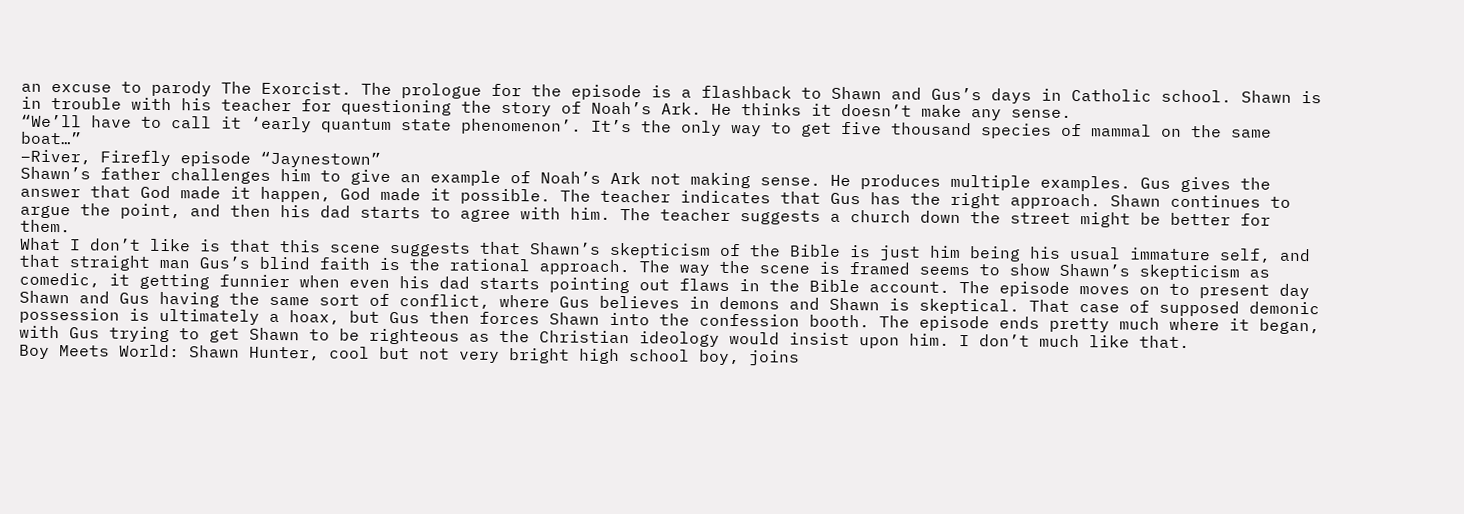an excuse to parody The Exorcist. The prologue for the episode is a flashback to Shawn and Gus’s days in Catholic school. Shawn is in trouble with his teacher for questioning the story of Noah’s Ark. He thinks it doesn’t make any sense.
“We’ll have to call it ‘early quantum state phenomenon’. It’s the only way to get five thousand species of mammal on the same boat…”
–River, Firefly episode “Jaynestown”
Shawn’s father challenges him to give an example of Noah’s Ark not making sense. He produces multiple examples. Gus gives the answer that God made it happen, God made it possible. The teacher indicates that Gus has the right approach. Shawn continues to argue the point, and then his dad starts to agree with him. The teacher suggests a church down the street might be better for them.
What I don’t like is that this scene suggests that Shawn’s skepticism of the Bible is just him being his usual immature self, and that straight man Gus’s blind faith is the rational approach. The way the scene is framed seems to show Shawn’s skepticism as comedic, it getting funnier when even his dad starts pointing out flaws in the Bible account. The episode moves on to present day Shawn and Gus having the same sort of conflict, where Gus believes in demons and Shawn is skeptical. That case of supposed demonic possession is ultimately a hoax, but Gus then forces Shawn into the confession booth. The episode ends pretty much where it began, with Gus trying to get Shawn to be righteous as the Christian ideology would insist upon him. I don’t much like that.
Boy Meets World: Shawn Hunter, cool but not very bright high school boy, joins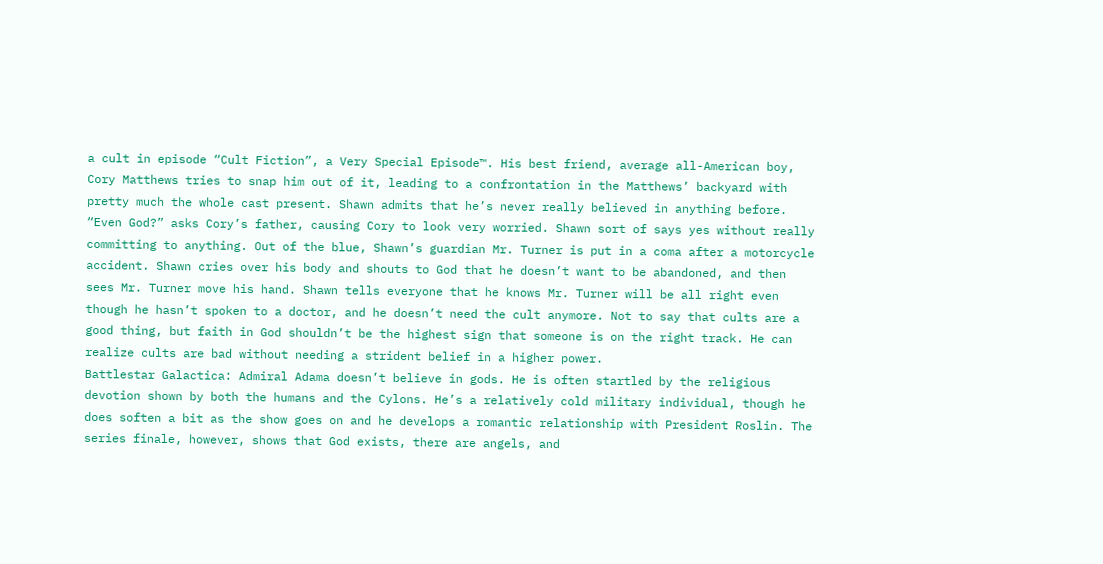a cult in episode “Cult Fiction”, a Very Special Episode™. His best friend, average all-American boy, Cory Matthews tries to snap him out of it, leading to a confrontation in the Matthews’ backyard with pretty much the whole cast present. Shawn admits that he’s never really believed in anything before. “Even God?” asks Cory’s father, causing Cory to look very worried. Shawn sort of says yes without really committing to anything. Out of the blue, Shawn’s guardian Mr. Turner is put in a coma after a motorcycle accident. Shawn cries over his body and shouts to God that he doesn’t want to be abandoned, and then sees Mr. Turner move his hand. Shawn tells everyone that he knows Mr. Turner will be all right even though he hasn’t spoken to a doctor, and he doesn’t need the cult anymore. Not to say that cults are a good thing, but faith in God shouldn’t be the highest sign that someone is on the right track. He can realize cults are bad without needing a strident belief in a higher power.
Battlestar Galactica: Admiral Adama doesn’t believe in gods. He is often startled by the religious devotion shown by both the humans and the Cylons. He’s a relatively cold military individual, though he does soften a bit as the show goes on and he develops a romantic relationship with President Roslin. The series finale, however, shows that God exists, there are angels, and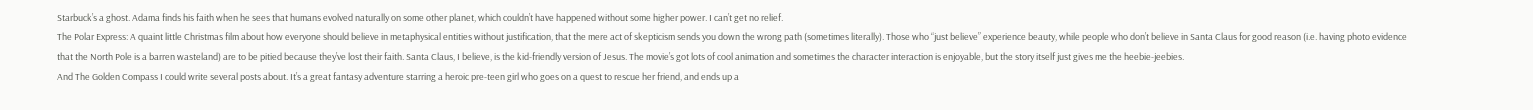Starbuck’s a ghost. Adama finds his faith when he sees that humans evolved naturally on some other planet, which couldn’t have happened without some higher power. I can’t get no relief.
The Polar Express: A quaint little Christmas film about how everyone should believe in metaphysical entities without justification, that the mere act of skepticism sends you down the wrong path (sometimes literally). Those who “just believe” experience beauty, while people who don’t believe in Santa Claus for good reason (i.e. having photo evidence that the North Pole is a barren wasteland) are to be pitied because they’ve lost their faith. Santa Claus, I believe, is the kid-friendly version of Jesus. The movie’s got lots of cool animation and sometimes the character interaction is enjoyable, but the story itself just gives me the heebie-jeebies.
And The Golden Compass I could write several posts about. It’s a great fantasy adventure starring a heroic pre-teen girl who goes on a quest to rescue her friend, and ends up a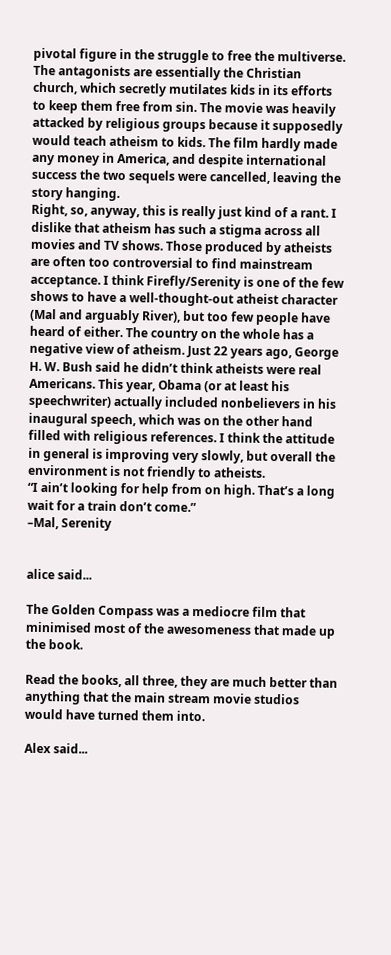pivotal figure in the struggle to free the multiverse. The antagonists are essentially the Christian church, which secretly mutilates kids in its efforts to keep them free from sin. The movie was heavily attacked by religious groups because it supposedly would teach atheism to kids. The film hardly made any money in America, and despite international success the two sequels were cancelled, leaving the story hanging.
Right, so, anyway, this is really just kind of a rant. I dislike that atheism has such a stigma across all movies and TV shows. Those produced by atheists are often too controversial to find mainstream acceptance. I think Firefly/Serenity is one of the few shows to have a well-thought-out atheist character (Mal and arguably River), but too few people have heard of either. The country on the whole has a negative view of atheism. Just 22 years ago, George H. W. Bush said he didn’t think atheists were real Americans. This year, Obama (or at least his speechwriter) actually included nonbelievers in his inaugural speech, which was on the other hand filled with religious references. I think the attitude in general is improving very slowly, but overall the environment is not friendly to atheists.
“I ain’t looking for help from on high. That’s a long wait for a train don’t come.”
–Mal, Serenity


alice said...

The Golden Compass was a mediocre film that minimised most of the awesomeness that made up the book.

Read the books, all three, they are much better than anything that the main stream movie studios would have turned them into.

Alex said...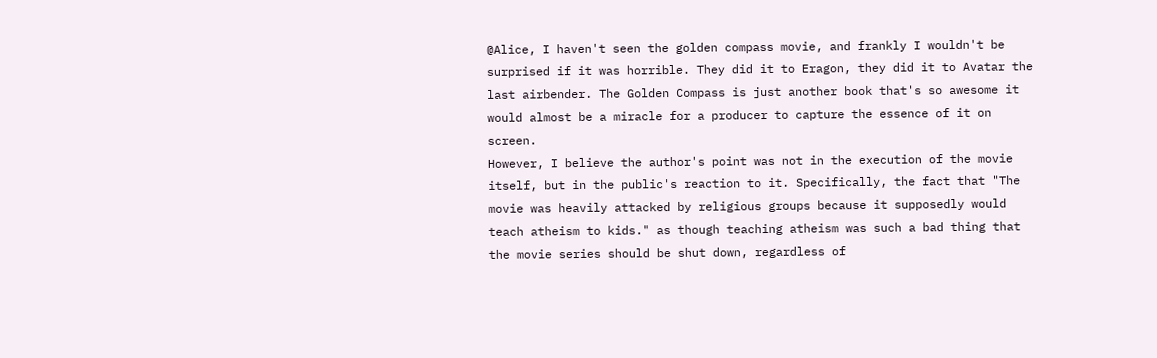@Alice, I haven't seen the golden compass movie, and frankly I wouldn't be surprised if it was horrible. They did it to Eragon, they did it to Avatar the last airbender. The Golden Compass is just another book that's so awesome it would almost be a miracle for a producer to capture the essence of it on screen.
However, I believe the author's point was not in the execution of the movie itself, but in the public's reaction to it. Specifically, the fact that "The movie was heavily attacked by religious groups because it supposedly would teach atheism to kids." as though teaching atheism was such a bad thing that the movie series should be shut down, regardless of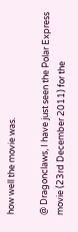how well the movie was.

@ Dragonclaws, I have just seen the Polar Express movie (23rd December 2011) for the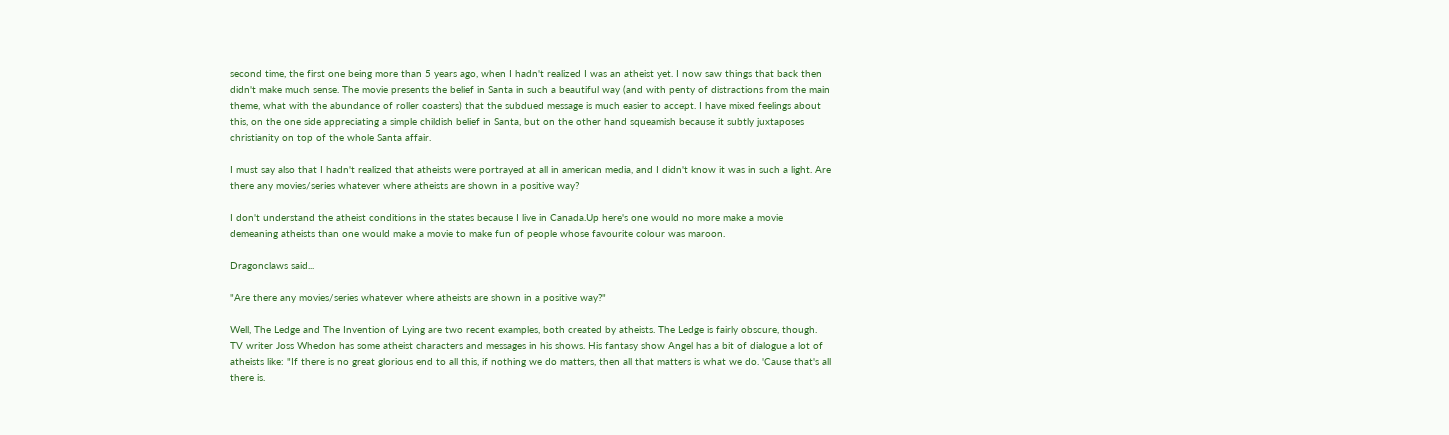second time, the first one being more than 5 years ago, when I hadn't realized I was an atheist yet. I now saw things that back then didn't make much sense. The movie presents the belief in Santa in such a beautiful way (and with penty of distractions from the main theme, what with the abundance of roller coasters) that the subdued message is much easier to accept. I have mixed feelings about this, on the one side appreciating a simple childish belief in Santa, but on the other hand squeamish because it subtly juxtaposes christianity on top of the whole Santa affair.

I must say also that I hadn't realized that atheists were portrayed at all in american media, and I didn't know it was in such a light. Are there any movies/series whatever where atheists are shown in a positive way?

I don't understand the atheist conditions in the states because I live in Canada.Up here's one would no more make a movie demeaning atheists than one would make a movie to make fun of people whose favourite colour was maroon.

Dragonclaws said...

"Are there any movies/series whatever where atheists are shown in a positive way?"

Well, The Ledge and The Invention of Lying are two recent examples, both created by atheists. The Ledge is fairly obscure, though. TV writer Joss Whedon has some atheist characters and messages in his shows. His fantasy show Angel has a bit of dialogue a lot of atheists like: "If there is no great glorious end to all this, if nothing we do matters, then all that matters is what we do. 'Cause that's all there is.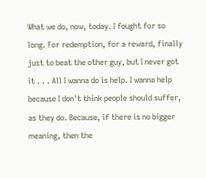What we do, now, today. I fought for so long. For redemption, for a reward, finally just to beat the other guy, but I never got it . . . All I wanna do is help. I wanna help because I don't think people should suffer, as they do. Because, if there is no bigger meaning, then the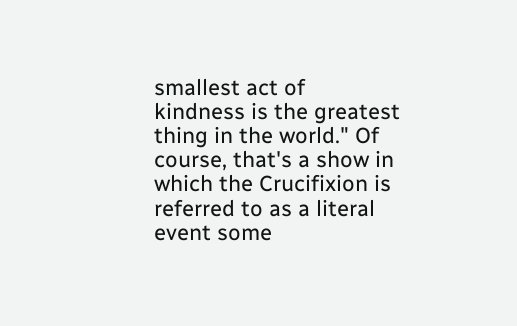smallest act of kindness is the greatest thing in the world." Of course, that's a show in which the Crucifixion is referred to as a literal event some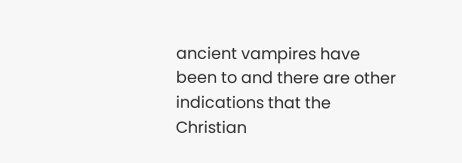ancient vampires have been to and there are other indications that the Christian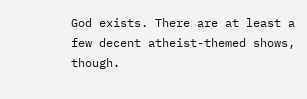God exists. There are at least a few decent atheist-themed shows, though.